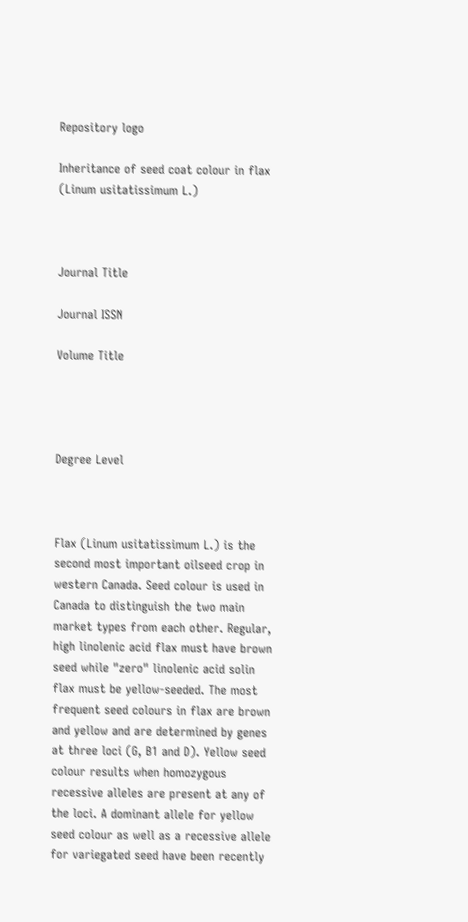Repository logo

Inheritance of seed coat colour in flax (Linum usitatissimum L.)



Journal Title

Journal ISSN

Volume Title




Degree Level



Flax (Linum usitatissimum L.) is the second most important oilseed crop in western Canada. Seed colour is used in Canada to distinguish the two main market types from each other. Regular, high linolenic acid flax must have brown seed while "zero" linolenic acid solin flax must be yellow-seeded. The most frequent seed colours in flax are brown and yellow and are determined by genes at three loci (G, B1 and D). Yellow seed colour results when homozygous recessive alleles are present at any of the loci. A dominant allele for yellow seed colour as well as a recessive allele for variegated seed have been recently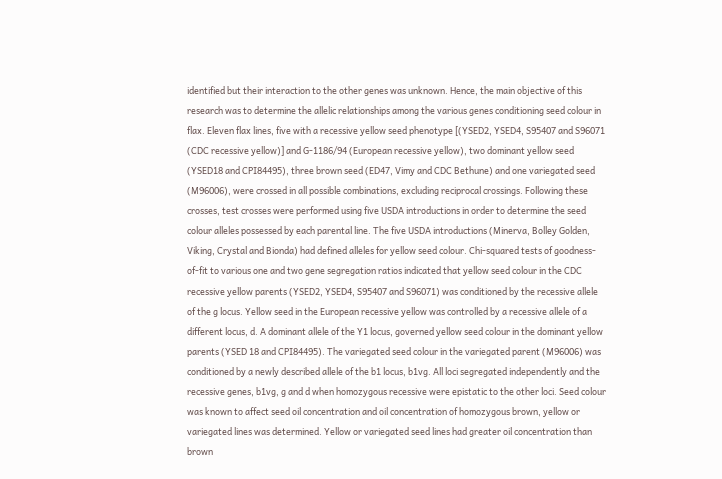identified but their interaction to the other genes was unknown. Hence, the main objective of this research was to determine the allelic relationships among the various genes conditioning seed colour in flax. Eleven flax lines, five with a recessive yellow seed phenotype [(YSED2, YSED4, S95407 and S96071 (CDC recessive yellow)] and G-1186/94 (European recessive yellow), two dominant yellow seed (YSED18 and CPI84495), three brown seed (ED47, Vimy and CDC Bethune) and one variegated seed (M96006), were crossed in all possible combinations, excluding reciprocal crossings. Following these crosses, test crosses were performed using five USDA introductions in order to determine the seed colour alleles possessed by each parental line. The five USDA introductions (Minerva, Bolley Golden, Viking, Crystal and Bionda) had defined alleles for yellow seed colour. Chi-squared tests of goodness-of-fit to various one and two gene segregation ratios indicated that yellow seed colour in the CDC recessive yellow parents (YSED2, YSED4, S95407 and S96071) was conditioned by the recessive allele of the g locus. Yellow seed in the European recessive yellow was controlled by a recessive allele of a different locus, d. A dominant allele of the Y1 locus, governed yellow seed colour in the dominant yellow parents (YSED 18 and CPI84495). The variegated seed colour in the variegated parent (M96006) was conditioned by a newly described allele of the b1 locus, b1vg. All loci segregated independently and the recessive genes, b1vg, g and d when homozygous recessive were epistatic to the other loci. Seed colour was known to affect seed oil concentration and oil concentration of homozygous brown, yellow or variegated lines was determined. Yellow or variegated seed lines had greater oil concentration than brown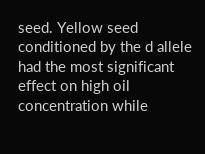seed. Yellow seed conditioned by the d allele had the most significant effect on high oil concentration while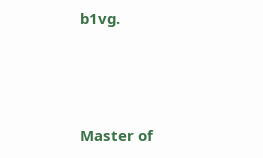b1vg.





Master of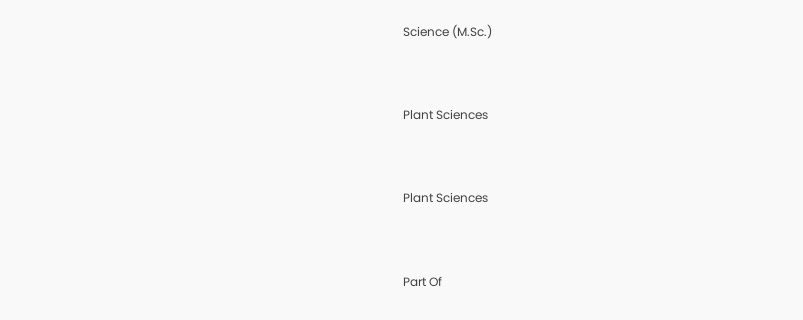Science (M.Sc.)


Plant Sciences


Plant Sciences


Part Of